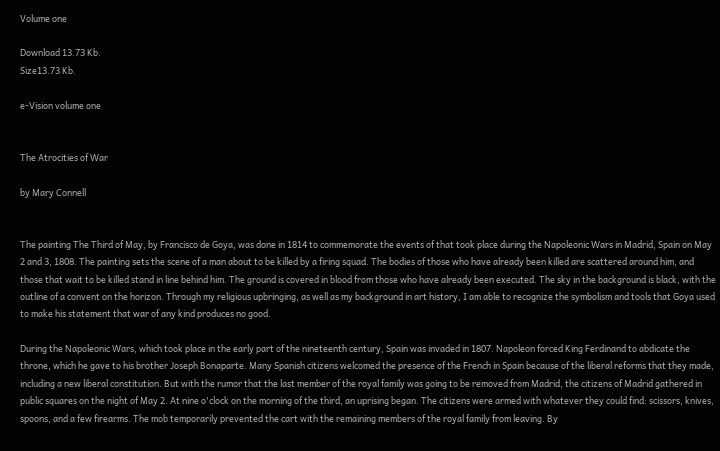Volume one

Download 13.73 Kb.
Size13.73 Kb.

e-Vision volume one


The Atrocities of War

by Mary Connell


The painting The Third of May, by Francisco de Goya, was done in 1814 to commemorate the events of that took place during the Napoleonic Wars in Madrid, Spain on May 2 and 3, 1808. The painting sets the scene of a man about to be killed by a firing squad. The bodies of those who have already been killed are scattered around him, and those that wait to be killed stand in line behind him. The ground is covered in blood from those who have already been executed. The sky in the background is black, with the outline of a convent on the horizon. Through my religious upbringing, as well as my background in art history, I am able to recognize the symbolism and tools that Goya used to make his statement that war of any kind produces no good.

During the Napoleonic Wars, which took place in the early part of the nineteenth century, Spain was invaded in 1807. Napoleon forced King Ferdinand to abdicate the throne, which he gave to his brother Joseph Bonaparte. Many Spanish citizens welcomed the presence of the French in Spain because of the liberal reforms that they made, including a new liberal constitution. But with the rumor that the last member of the royal family was going to be removed from Madrid, the citizens of Madrid gathered in public squares on the night of May 2. At nine o'clock on the morning of the third, an uprising began. The citizens were armed with whatever they could find: scissors, knives, spoons, and a few firearms. The mob temporarily prevented the cart with the remaining members of the royal family from leaving. By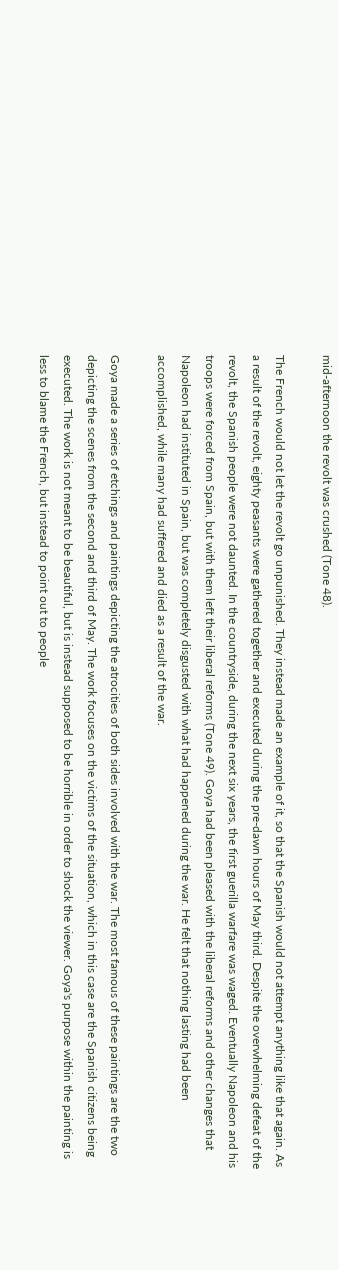mid-afternoon the revolt was crushed (Tone 48).

The French would not let the revolt go unpunished. They instead made an example of it, so that the Spanish would not attempt anything like that again. As a result of the revolt, eighty peasants were gathered together and executed during the pre-dawn hours of May third. Despite the overwhelming defeat of the revolt, the Spanish people were not daunted. In the countryside, during the next six years, the first guerilla warfare was waged. Eventually Napoleon and his troops were forced from Spain, but with them left their liberal reforms (Tone 49). Goya had been pleased with the liberal reforms and other changes that Napoleon had instituted in Spain, but was completely disgusted with what had happened during the war. He felt that nothing lasting had been accomplished, while many had suffered and died as a result of the war.

Goya made a series of etchings and paintings depicting the atrocities of both sides involved with the war. The most famous of these paintings are the two depicting the scenes from the second and third of May. The work focuses on the victims of the situation, which in this case are the Spanish citizens being executed. The work is not meant to be beautiful, but is instead supposed to be horrible in order to shock the viewer. Goya's purpose within the painting is less to blame the French, but instead to point out to people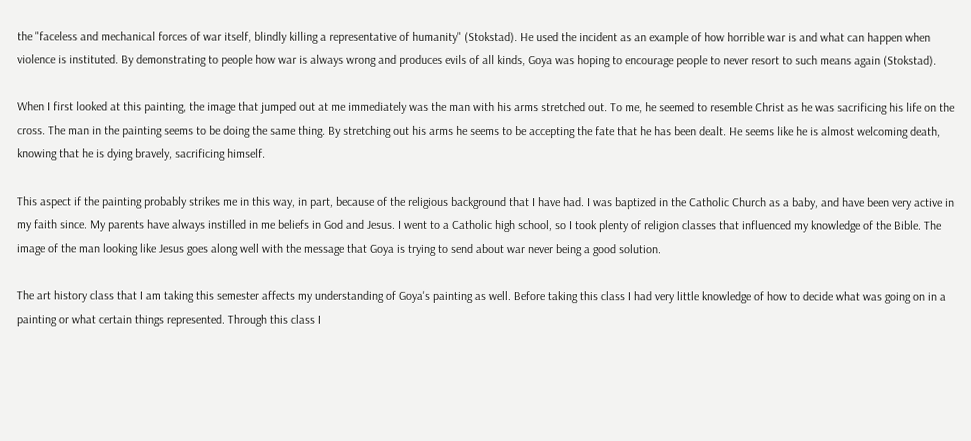the "faceless and mechanical forces of war itself, blindly killing a representative of humanity" (Stokstad). He used the incident as an example of how horrible war is and what can happen when violence is instituted. By demonstrating to people how war is always wrong and produces evils of all kinds, Goya was hoping to encourage people to never resort to such means again (Stokstad).

When I first looked at this painting, the image that jumped out at me immediately was the man with his arms stretched out. To me, he seemed to resemble Christ as he was sacrificing his life on the cross. The man in the painting seems to be doing the same thing. By stretching out his arms he seems to be accepting the fate that he has been dealt. He seems like he is almost welcoming death, knowing that he is dying bravely, sacrificing himself.

This aspect if the painting probably strikes me in this way, in part, because of the religious background that I have had. I was baptized in the Catholic Church as a baby, and have been very active in my faith since. My parents have always instilled in me beliefs in God and Jesus. I went to a Catholic high school, so I took plenty of religion classes that influenced my knowledge of the Bible. The image of the man looking like Jesus goes along well with the message that Goya is trying to send about war never being a good solution.

The art history class that I am taking this semester affects my understanding of Goya's painting as well. Before taking this class I had very little knowledge of how to decide what was going on in a painting or what certain things represented. Through this class I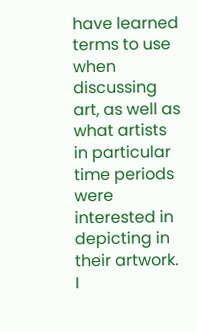have learned terms to use when discussing art, as well as what artists in particular time periods were interested in depicting in their artwork. I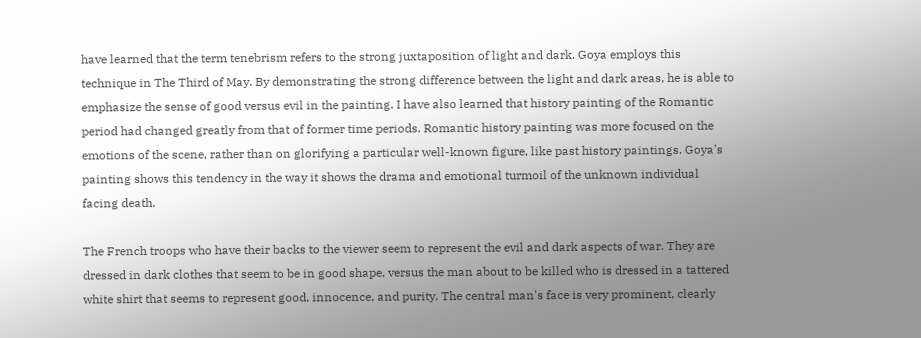have learned that the term tenebrism refers to the strong juxtaposition of light and dark. Goya employs this technique in The Third of May. By demonstrating the strong difference between the light and dark areas, he is able to emphasize the sense of good versus evil in the painting. I have also learned that history painting of the Romantic period had changed greatly from that of former time periods. Romantic history painting was more focused on the emotions of the scene, rather than on glorifying a particular well-known figure, like past history paintings. Goya's painting shows this tendency in the way it shows the drama and emotional turmoil of the unknown individual facing death.

The French troops who have their backs to the viewer seem to represent the evil and dark aspects of war. They are dressed in dark clothes that seem to be in good shape, versus the man about to be killed who is dressed in a tattered white shirt that seems to represent good, innocence, and purity. The central man's face is very prominent, clearly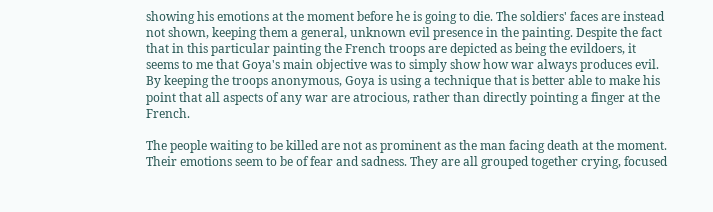showing his emotions at the moment before he is going to die. The soldiers' faces are instead not shown, keeping them a general, unknown evil presence in the painting. Despite the fact that in this particular painting the French troops are depicted as being the evildoers, it seems to me that Goya's main objective was to simply show how war always produces evil. By keeping the troops anonymous, Goya is using a technique that is better able to make his point that all aspects of any war are atrocious, rather than directly pointing a finger at the French.

The people waiting to be killed are not as prominent as the man facing death at the moment. Their emotions seem to be of fear and sadness. They are all grouped together crying, focused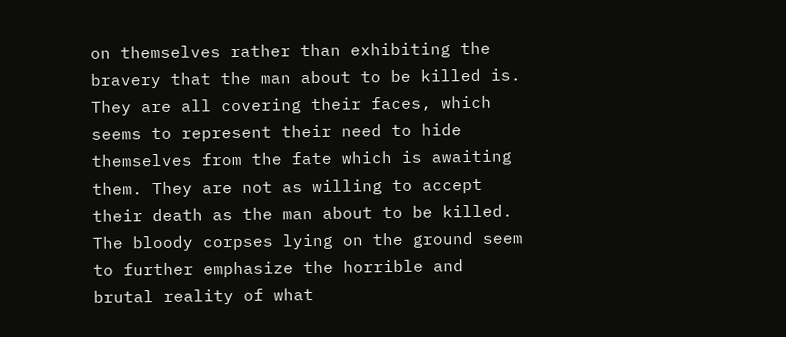on themselves rather than exhibiting the bravery that the man about to be killed is. They are all covering their faces, which seems to represent their need to hide themselves from the fate which is awaiting them. They are not as willing to accept their death as the man about to be killed. The bloody corpses lying on the ground seem to further emphasize the horrible and brutal reality of what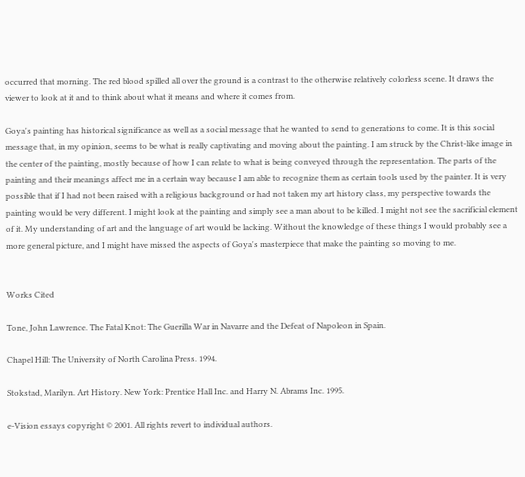occurred that morning. The red blood spilled all over the ground is a contrast to the otherwise relatively colorless scene. It draws the viewer to look at it and to think about what it means and where it comes from.

Goya's painting has historical significance as well as a social message that he wanted to send to generations to come. It is this social message that, in my opinion, seems to be what is really captivating and moving about the painting. I am struck by the Christ-like image in the center of the painting, mostly because of how I can relate to what is being conveyed through the representation. The parts of the painting and their meanings affect me in a certain way because I am able to recognize them as certain tools used by the painter. It is very possible that if I had not been raised with a religious background or had not taken my art history class, my perspective towards the painting would be very different. I might look at the painting and simply see a man about to be killed. I might not see the sacrificial element of it. My understanding of art and the language of art would be lacking. Without the knowledge of these things I would probably see a more general picture, and I might have missed the aspects of Goya's masterpiece that make the painting so moving to me.


Works Cited

Tone, John Lawrence. The Fatal Knot: The Guerilla War in Navarre and the Defeat of Napoleon in Spain.

Chapel Hill: The University of North Carolina Press. 1994.

Stokstad, Marilyn. Art History. New York: Prentice Hall Inc. and Harry N. Abrams Inc. 1995.

e-Vision essays copyright © 2001. All rights revert to individual authors.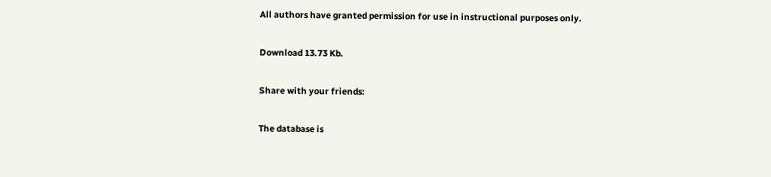All authors have granted permission for use in instructional purposes only.

Download 13.73 Kb.

Share with your friends:

The database is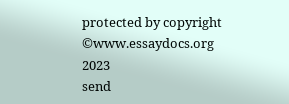protected by copyright ©www.essaydocs.org 2023
send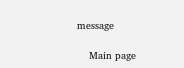message

    Main page